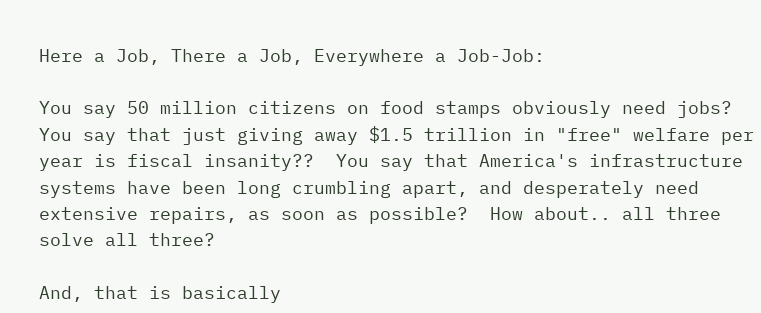Here a Job, There a Job, Everywhere a Job-Job:

You say 50 million citizens on food stamps obviously need jobs?  You say that just giving away $1.5 trillion in "free" welfare per year is fiscal insanity??  You say that America's infrastructure systems have been long crumbling apart, and desperately need extensive repairs, as soon as possible?  How about.. all three solve all three?

And, that is basically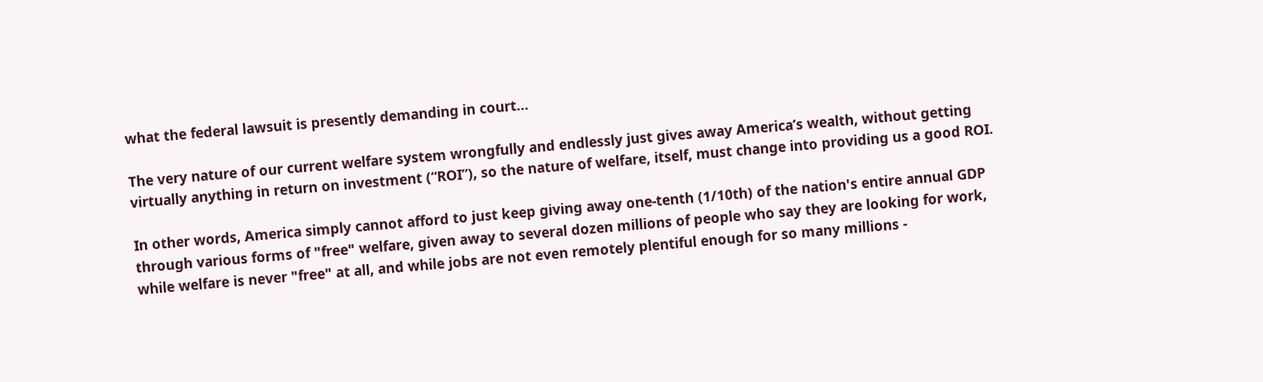what the federal lawsuit is presently demanding in court...

The very nature of our current welfare system wrongfully and endlessly just gives away America’s wealth, without getting virtually anything in return on investment (“ROI”), so the nature of welfare, itself, must change into providing us a good ROI.

In other words, America simply cannot afford to just keep giving away one-tenth (1/10th) of the nation's entire annual GDP through various forms of "free" welfare, given away to several dozen millions of people who say they are looking for work, while welfare is never "free" at all, and while jobs are not even remotely plentiful enough for so many millions -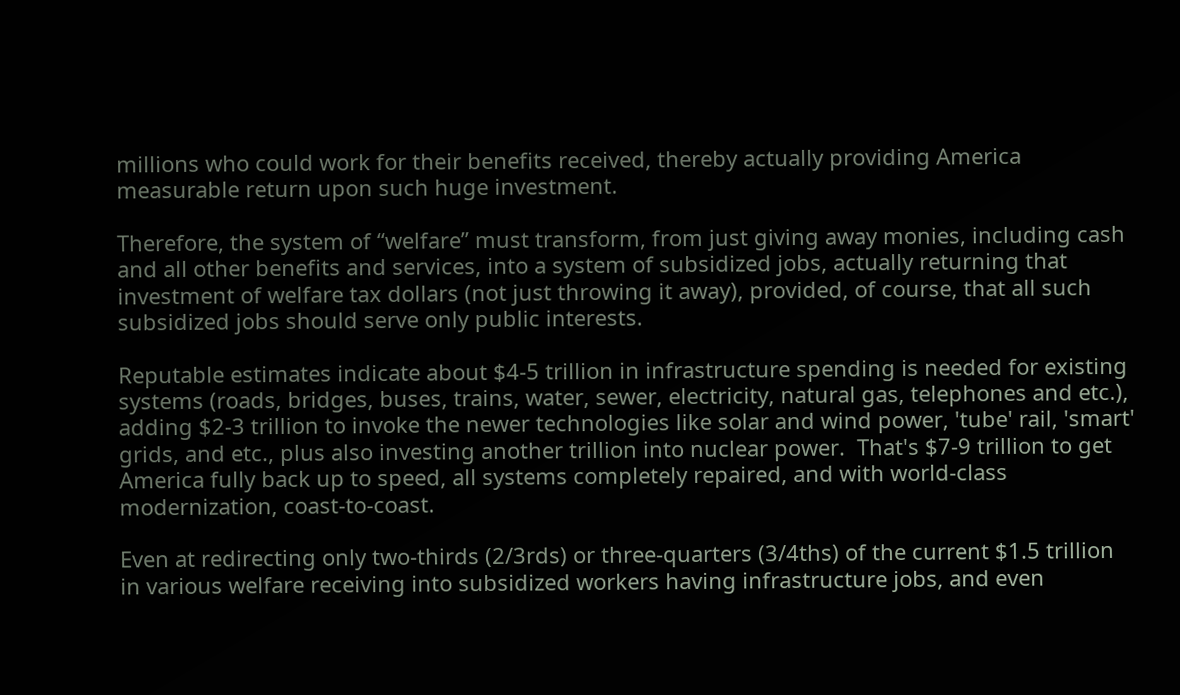millions who could work for their benefits received, thereby actually providing America measurable return upon such huge investment.

Therefore, the system of “welfare” must transform, from just giving away monies, including cash and all other benefits and services, into a system of subsidized jobs, actually returning that investment of welfare tax dollars (not just throwing it away), provided, of course, that all such subsidized jobs should serve only public interests.

Reputable estimates indicate about $4-5 trillion in infrastructure spending is needed for existing systems (roads, bridges, buses, trains, water, sewer, electricity, natural gas, telephones and etc.), adding $2-3 trillion to invoke the newer technologies like solar and wind power, 'tube' rail, 'smart' grids, and etc., plus also investing another trillion into nuclear power.  That's $7-9 trillion to get America fully back up to speed, all systems completely repaired, and with world-class modernization, coast-to-coast.

Even at redirecting only two-thirds (2/3rds) or three-quarters (3/4ths) of the current $1.5 trillion in various welfare receiving into subsidized workers having infrastructure jobs, and even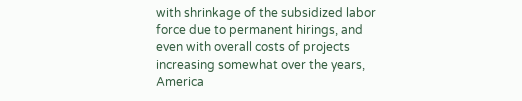with shrinkage of the subsidized labor force due to permanent hirings, and even with overall costs of projects increasing somewhat over the years, America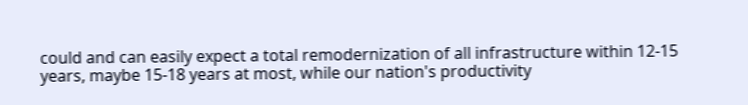could and can easily expect a total remodernization of all infrastructure within 12-15 years, maybe 15-18 years at most, while our nation's productivity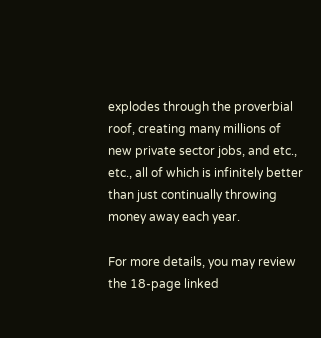explodes through the proverbial roof, creating many millions of new private sector jobs, and etc., etc., all of which is infinitely better than just continually throwing money away each year.

For more details, you may review the 18-page linked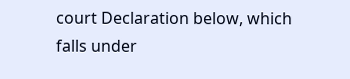court Declaration below, which falls under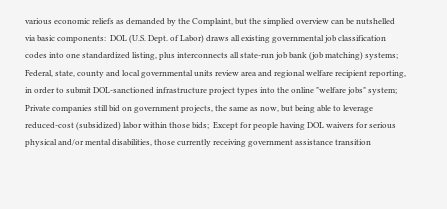various economic reliefs as demanded by the Complaint, but the simplied overview can be nutshelled via basic components:  DOL (U.S. Dept. of Labor) draws all existing governmental job classification codes into one standardized listing, plus interconnects all state-run job bank (job matching) systems;  Federal, state, county and local governmental units review area and regional welfare recipient reporting, in order to submit DOL-sanctioned infrastructure project types into the online "welfare jobs" system;  Private companies still bid on government projects, the same as now, but being able to leverage reduced-cost (subsidized) labor within those bids;  Except for people having DOL waivers for serious physical and/or mental disabilities, those currently receiving government assistance transition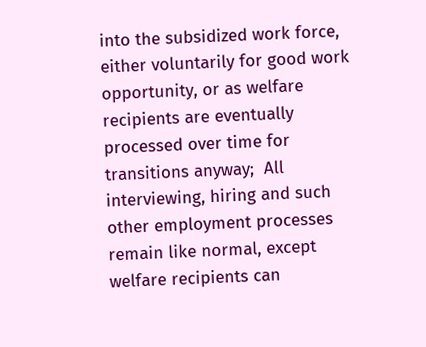into the subsidized work force, either voluntarily for good work opportunity, or as welfare recipients are eventually processed over time for transitions anyway;  All interviewing, hiring and such other employment processes remain like normal, except welfare recipients can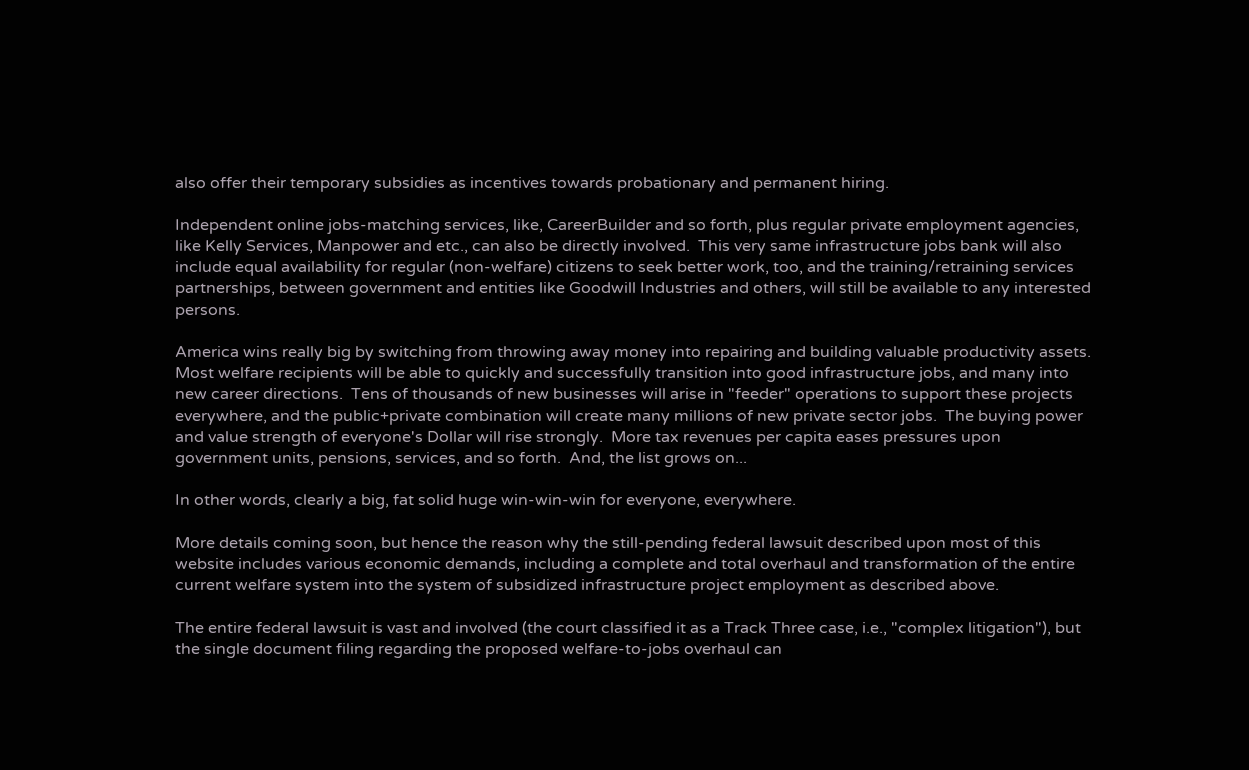also offer their temporary subsidies as incentives towards probationary and permanent hiring.

Independent online jobs-matching services, like, CareerBuilder and so forth, plus regular private employment agencies, like Kelly Services, Manpower and etc., can also be directly involved.  This very same infrastructure jobs bank will also include equal availability for regular (non-welfare) citizens to seek better work, too, and the training/retraining services partnerships, between government and entities like Goodwill Industries and others, will still be available to any interested persons.

America wins really big by switching from throwing away money into repairing and building valuable productivity assets.  Most welfare recipients will be able to quickly and successfully transition into good infrastructure jobs, and many into new career directions.  Tens of thousands of new businesses will arise in "feeder" operations to support these projects everywhere, and the public+private combination will create many millions of new private sector jobs.  The buying power and value strength of everyone's Dollar will rise strongly.  More tax revenues per capita eases pressures upon government units, pensions, services, and so forth.  And, the list grows on...

In other words, clearly a big, fat solid huge win-win-win for everyone, everywhere.

More details coming soon, but hence the reason why the still-pending federal lawsuit described upon most of this website includes various economic demands, including a complete and total overhaul and transformation of the entire current welfare system into the system of subsidized infrastructure project employment as described above.

The entire federal lawsuit is vast and involved (the court classified it as a Track Three case, i.e., "complex litigation"), but the single document filing regarding the proposed welfare-to-jobs overhaul can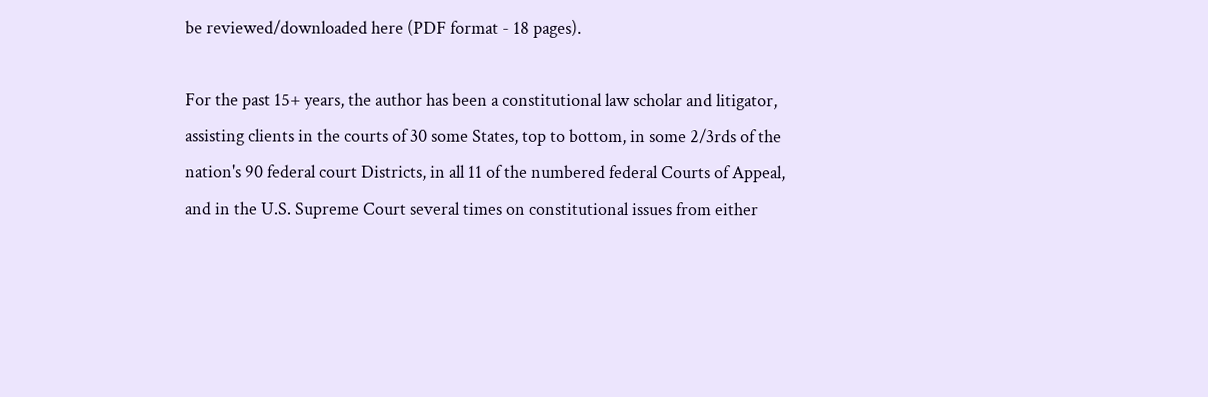be reviewed/downloaded here (PDF format - 18 pages).

For the past 15+ years, the author has been a constitutional law scholar and litigator, assisting clients in the courts of 30 some States, top to bottom, in some 2/3rds of the nation's 90 federal court Districts, in all 11 of the numbered federal Courts of Appeal, and in the U.S. Supreme Court several times on constitutional issues from either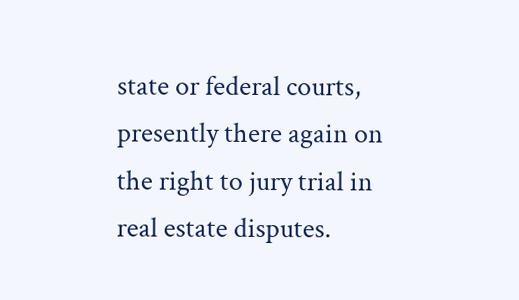state or federal courts, presently there again on the right to jury trial in real estate disputes.